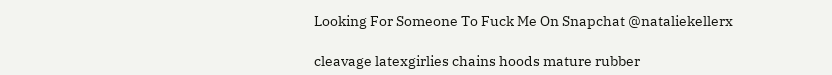Looking For Someone To Fuck Me On Snapchat @nataliekellerx

cleavage latexgirlies chains hoods mature rubber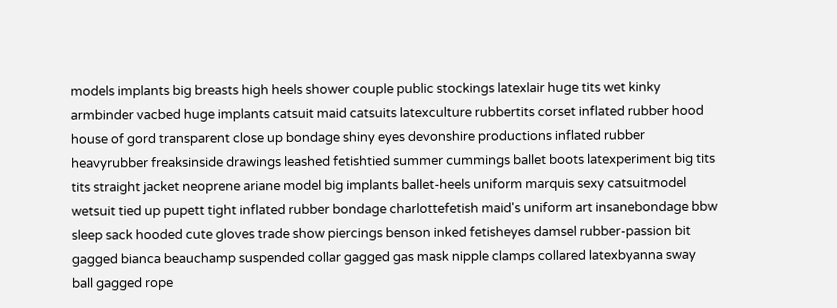models implants big breasts high heels shower couple public stockings latexlair huge tits wet kinky armbinder vacbed huge implants catsuit maid catsuits latexculture rubbertits corset inflated rubber hood house of gord transparent close up bondage shiny eyes devonshire productions inflated rubber heavyrubber freaksinside drawings leashed fetishtied summer cummings ballet boots latexperiment big tits tits straight jacket neoprene ariane model big implants ballet-heels uniform marquis sexy catsuitmodel wetsuit tied up pupett tight inflated rubber bondage charlottefetish maid's uniform art insanebondage bbw sleep sack hooded cute gloves trade show piercings benson inked fetisheyes damsel rubber-passion bit gagged bianca beauchamp suspended collar gagged gas mask nipple clamps collared latexbyanna sway ball gagged rope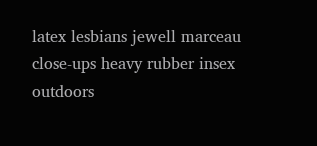latex lesbians jewell marceau close-ups heavy rubber insex outdoors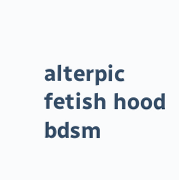alterpic fetish hood bdsm